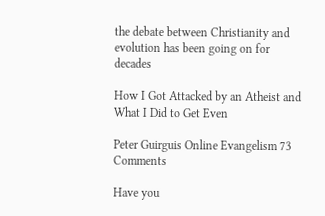the debate between Christianity and evolution has been going on for decades

How I Got Attacked by an Atheist and What I Did to Get Even

Peter Guirguis Online Evangelism 73 Comments

Have you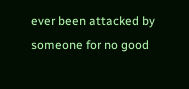ever been attacked by someone for no good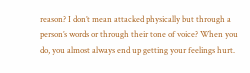reason? I don’t mean attacked physically but through a person’s words or through their tone of voice? When you do, you almost always end up getting your feelings hurt.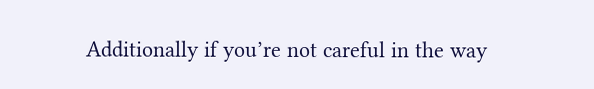Additionally if you’re not careful in the way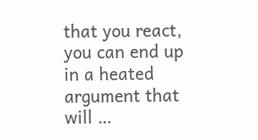that you react, you can end up in a heated argument that will …